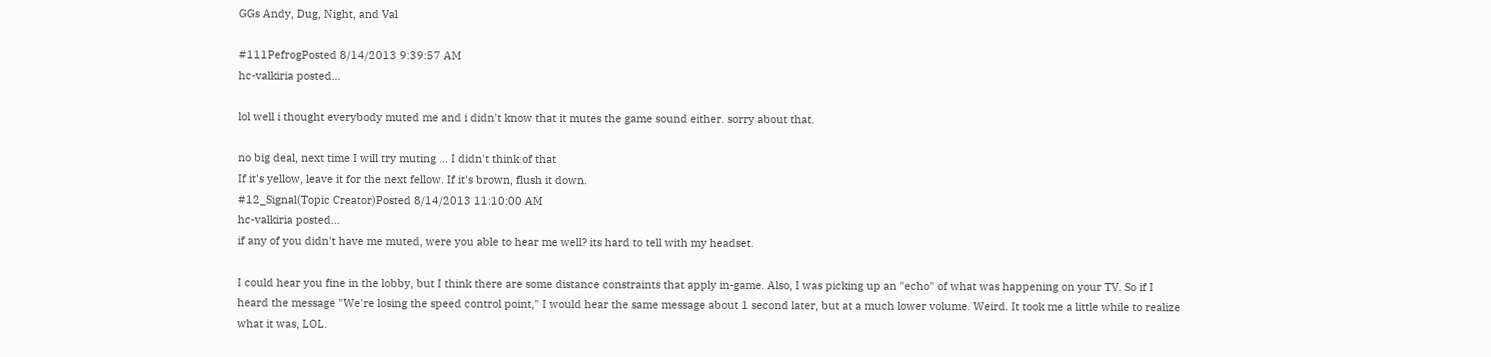GGs Andy, Dug, Night, and Val

#111PefrogPosted 8/14/2013 9:39:57 AM
hc-valkiria posted...

lol well i thought everybody muted me and i didn't know that it mutes the game sound either. sorry about that.

no big deal, next time I will try muting ... I didn't think of that
If it's yellow, leave it for the next fellow. If it's brown, flush it down.
#12_Signal(Topic Creator)Posted 8/14/2013 11:10:00 AM
hc-valkiria posted...
if any of you didn't have me muted, were you able to hear me well? its hard to tell with my headset.

I could hear you fine in the lobby, but I think there are some distance constraints that apply in-game. Also, I was picking up an "echo" of what was happening on your TV. So if I heard the message "We're losing the speed control point," I would hear the same message about 1 second later, but at a much lower volume. Weird. It took me a little while to realize what it was, LOL.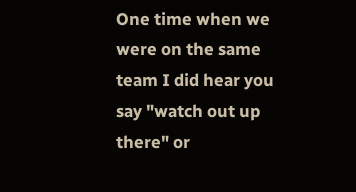One time when we were on the same team I did hear you say "watch out up there" or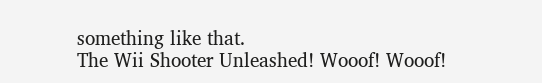something like that.
The Wii Shooter Unleashed! Wooof! Wooof!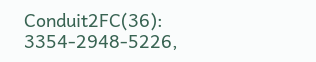Conduit2FC(36): 3354-2948-5226,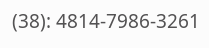(38): 4814-7986-3261